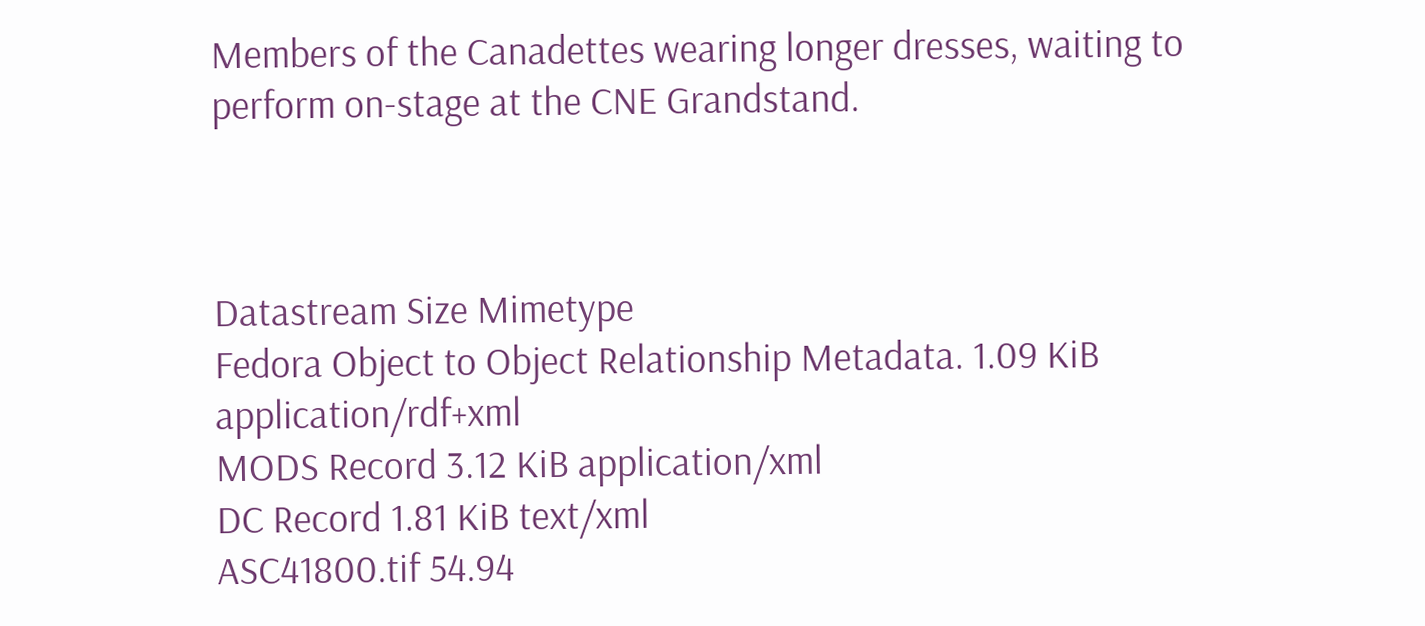Members of the Canadettes wearing longer dresses, waiting to perform on-stage at the CNE Grandstand.



Datastream Size Mimetype
Fedora Object to Object Relationship Metadata. 1.09 KiB application/rdf+xml
MODS Record 3.12 KiB application/xml
DC Record 1.81 KiB text/xml
ASC41800.tif 54.94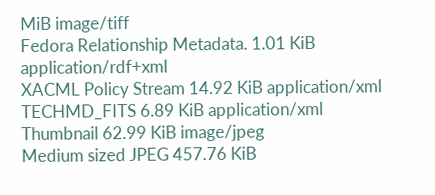MiB image/tiff
Fedora Relationship Metadata. 1.01 KiB application/rdf+xml
XACML Policy Stream 14.92 KiB application/xml
TECHMD_FITS 6.89 KiB application/xml
Thumbnail 62.99 KiB image/jpeg
Medium sized JPEG 457.76 KiB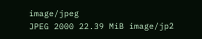image/jpeg
JPEG 2000 22.39 MiB image/jp2